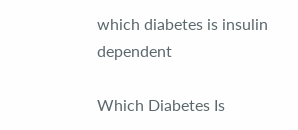which diabetes is insulin dependent

Which Diabetes Is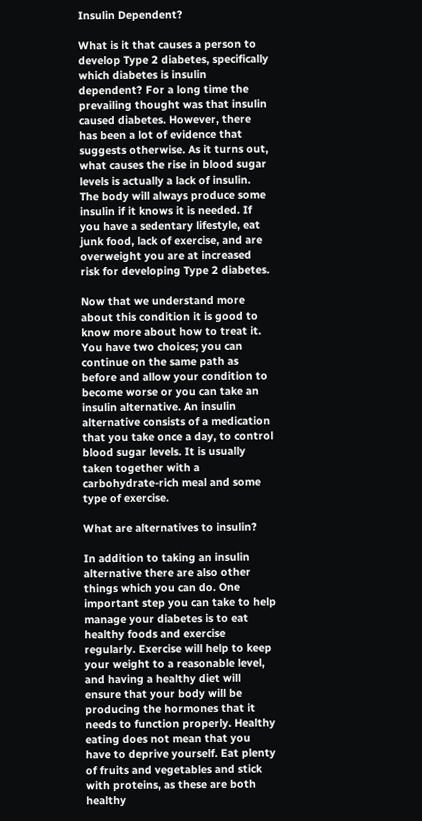Insulin Dependent?

What is it that causes a person to develop Type 2 diabetes, specifically which diabetes is insulin dependent? For a long time the prevailing thought was that insulin caused diabetes. However, there has been a lot of evidence that suggests otherwise. As it turns out, what causes the rise in blood sugar levels is actually a lack of insulin. The body will always produce some insulin if it knows it is needed. If you have a sedentary lifestyle, eat junk food, lack of exercise, and are overweight you are at increased risk for developing Type 2 diabetes.

Now that we understand more about this condition it is good to know more about how to treat it. You have two choices; you can continue on the same path as before and allow your condition to become worse or you can take an insulin alternative. An insulin alternative consists of a medication that you take once a day, to control blood sugar levels. It is usually taken together with a carbohydrate-rich meal and some type of exercise.

What are alternatives to insulin?

In addition to taking an insulin alternative there are also other things which you can do. One important step you can take to help manage your diabetes is to eat healthy foods and exercise regularly. Exercise will help to keep your weight to a reasonable level, and having a healthy diet will ensure that your body will be producing the hormones that it needs to function properly. Healthy eating does not mean that you have to deprive yourself. Eat plenty of fruits and vegetables and stick with proteins, as these are both healthy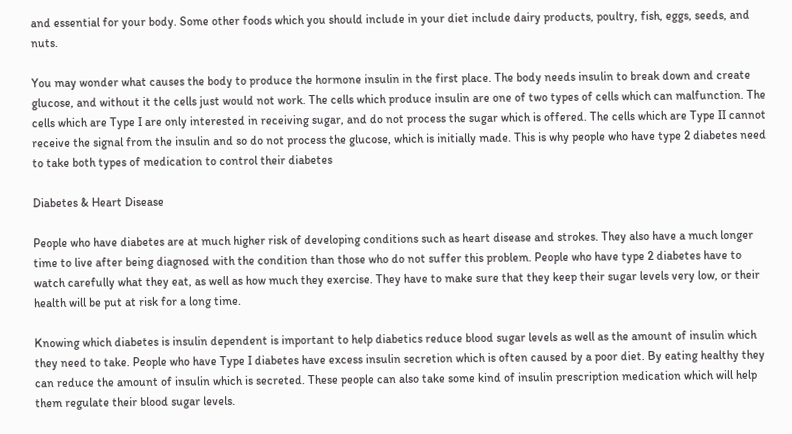and essential for your body. Some other foods which you should include in your diet include dairy products, poultry, fish, eggs, seeds, and nuts.

You may wonder what causes the body to produce the hormone insulin in the first place. The body needs insulin to break down and create glucose, and without it the cells just would not work. The cells which produce insulin are one of two types of cells which can malfunction. The cells which are Type I are only interested in receiving sugar, and do not process the sugar which is offered. The cells which are Type II cannot receive the signal from the insulin and so do not process the glucose, which is initially made. This is why people who have type 2 diabetes need to take both types of medication to control their diabetes

Diabetes & Heart Disease

People who have diabetes are at much higher risk of developing conditions such as heart disease and strokes. They also have a much longer time to live after being diagnosed with the condition than those who do not suffer this problem. People who have type 2 diabetes have to watch carefully what they eat, as well as how much they exercise. They have to make sure that they keep their sugar levels very low, or their health will be put at risk for a long time.

Knowing which diabetes is insulin dependent is important to help diabetics reduce blood sugar levels as well as the amount of insulin which they need to take. People who have Type I diabetes have excess insulin secretion which is often caused by a poor diet. By eating healthy they can reduce the amount of insulin which is secreted. These people can also take some kind of insulin prescription medication which will help them regulate their blood sugar levels.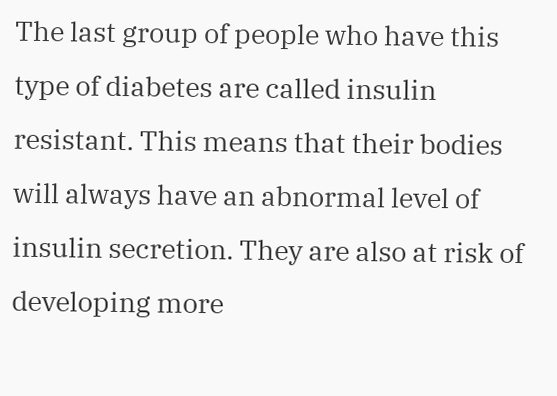The last group of people who have this type of diabetes are called insulin resistant. This means that their bodies will always have an abnormal level of insulin secretion. They are also at risk of developing more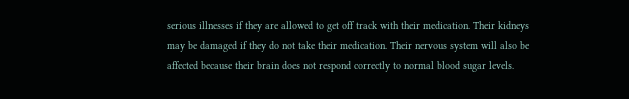serious illnesses if they are allowed to get off track with their medication. Their kidneys may be damaged if they do not take their medication. Their nervous system will also be affected because their brain does not respond correctly to normal blood sugar levels.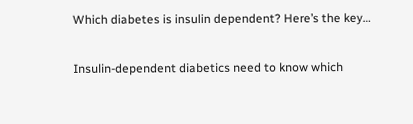Which diabetes is insulin dependent? Here’s the key…

Insulin-dependent diabetics need to know which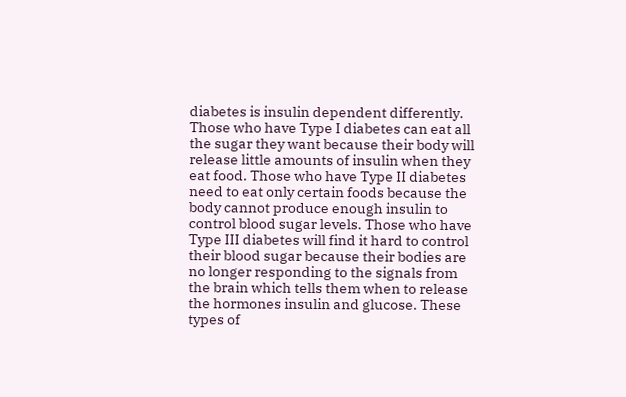diabetes is insulin dependent differently. Those who have Type I diabetes can eat all the sugar they want because their body will release little amounts of insulin when they eat food. Those who have Type II diabetes need to eat only certain foods because the body cannot produce enough insulin to control blood sugar levels. Those who have Type III diabetes will find it hard to control their blood sugar because their bodies are no longer responding to the signals from the brain which tells them when to release the hormones insulin and glucose. These types of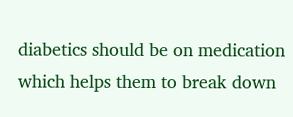diabetics should be on medication which helps them to break down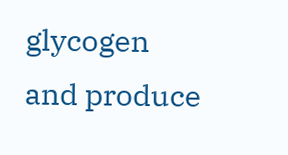glycogen and produce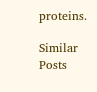proteins.

Similar Posts